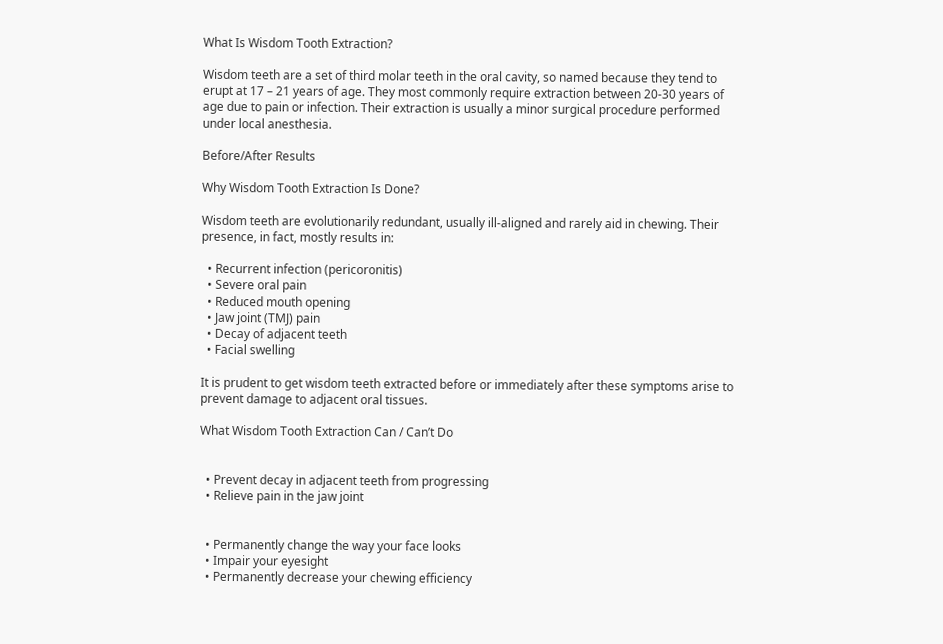What Is Wisdom Tooth Extraction?

Wisdom teeth are a set of third molar teeth in the oral cavity, so named because they tend to erupt at 17 – 21 years of age. They most commonly require extraction between 20-30 years of age due to pain or infection. Their extraction is usually a minor surgical procedure performed under local anesthesia.

Before/After Results

Why Wisdom Tooth Extraction Is Done?

Wisdom teeth are evolutionarily redundant, usually ill-aligned and rarely aid in chewing. Their presence, in fact, mostly results in:

  • Recurrent infection (pericoronitis)
  • Severe oral pain
  • Reduced mouth opening
  • Jaw joint (TMJ) pain
  • Decay of adjacent teeth
  • Facial swelling

It is prudent to get wisdom teeth extracted before or immediately after these symptoms arise to prevent damage to adjacent oral tissues.

What Wisdom Tooth Extraction Can / Can’t Do


  • Prevent decay in adjacent teeth from progressing
  • Relieve pain in the jaw joint


  • Permanently change the way your face looks
  • Impair your eyesight
  • Permanently decrease your chewing efficiency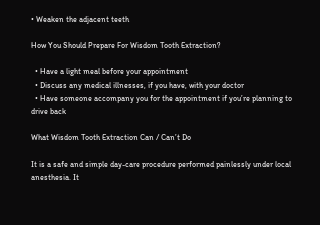• Weaken the adjacent teeth

How You Should Prepare For Wisdom Tooth Extraction?

  • Have a light meal before your appointment
  • Discuss any medical illnesses, if you have, with your doctor
  • Have someone accompany you for the appointment if you’re planning to drive back

What Wisdom Tooth Extraction Can / Can’t Do

It is a safe and simple day-care procedure performed painlessly under local anesthesia. It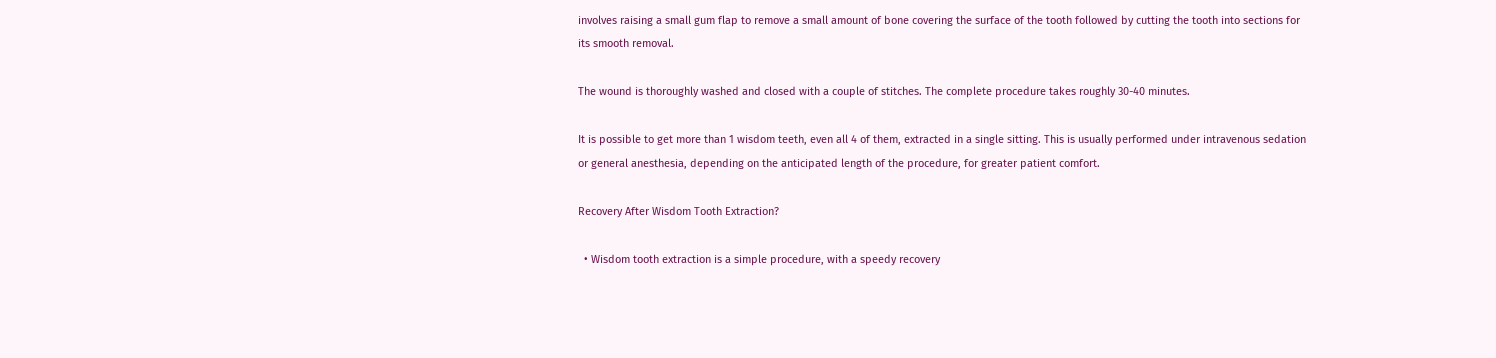involves raising a small gum flap to remove a small amount of bone covering the surface of the tooth followed by cutting the tooth into sections for its smooth removal.

The wound is thoroughly washed and closed with a couple of stitches. The complete procedure takes roughly 30-40 minutes.

It is possible to get more than 1 wisdom teeth, even all 4 of them, extracted in a single sitting. This is usually performed under intravenous sedation or general anesthesia, depending on the anticipated length of the procedure, for greater patient comfort.

Recovery After Wisdom Tooth Extraction?

  • Wisdom tooth extraction is a simple procedure, with a speedy recovery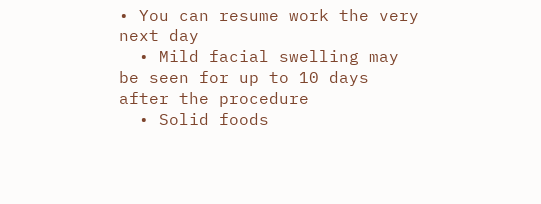• You can resume work the very next day
  • Mild facial swelling may be seen for up to 10 days after the procedure
  • Solid foods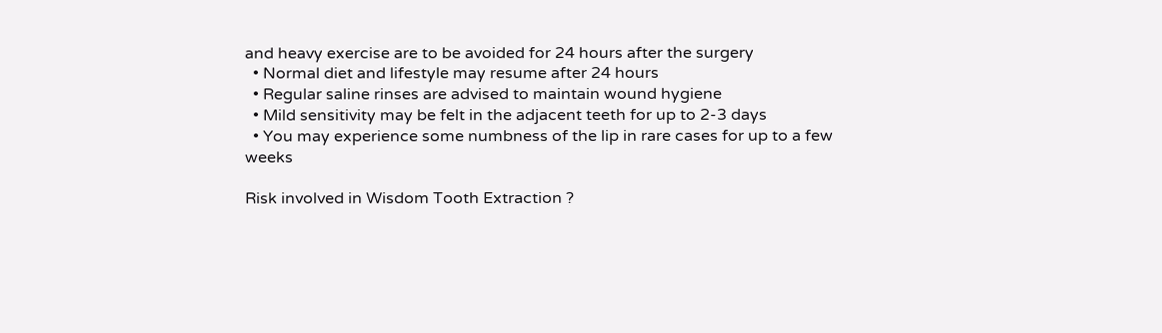and heavy exercise are to be avoided for 24 hours after the surgery
  • Normal diet and lifestyle may resume after 24 hours
  • Regular saline rinses are advised to maintain wound hygiene
  • Mild sensitivity may be felt in the adjacent teeth for up to 2-3 days
  • You may experience some numbness of the lip in rare cases for up to a few weeks

Risk involved in Wisdom Tooth Extraction ?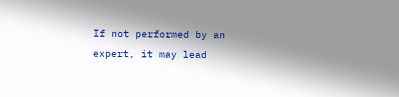If not performed by an expert, it may lead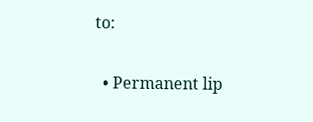to:

  • Permanent lip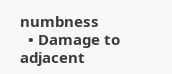numbness
  • Damage to adjacent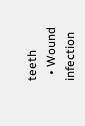teeth
  • Wound infection